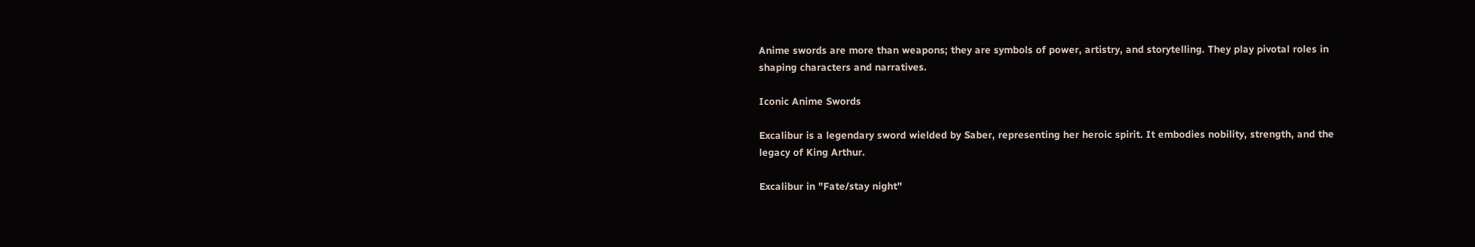Anime swords are more than weapons; they are symbols of power, artistry, and storytelling. They play pivotal roles in shaping characters and narratives.

Iconic Anime Swords

Excalibur is a legendary sword wielded by Saber, representing her heroic spirit. It embodies nobility, strength, and the legacy of King Arthur.

Excalibur in "Fate/stay night"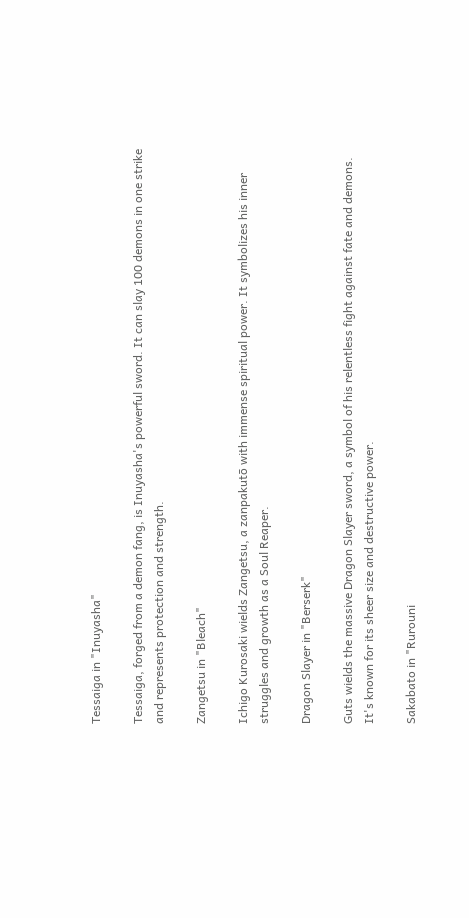Tessaiga in "Inuyasha"

Tessaiga, forged from a demon fang, is Inuyasha's powerful sword. It can slay 100 demons in one strike and represents protection and strength.

Zangetsu in "Bleach"

Ichigo Kurosaki wields Zangetsu, a zanpakutō with immense spiritual power. It symbolizes his inner struggles and growth as a Soul Reaper.

Dragon Slayer in "Berserk"

Guts wields the massive Dragon Slayer sword, a symbol of his relentless fight against fate and demons. It's known for its sheer size and destructive power.

Sakabato in "Rurouni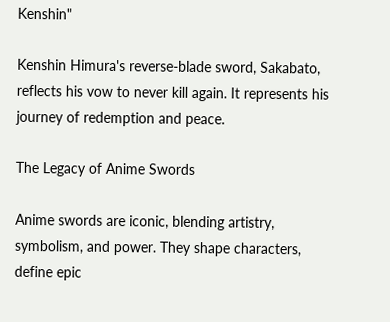Kenshin"

Kenshin Himura's reverse-blade sword, Sakabato, reflects his vow to never kill again. It represents his journey of redemption and peace.

The Legacy of Anime Swords

Anime swords are iconic, blending artistry, symbolism, and power. They shape characters, define epic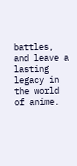battles, and leave a lasting legacy in the world of anime.